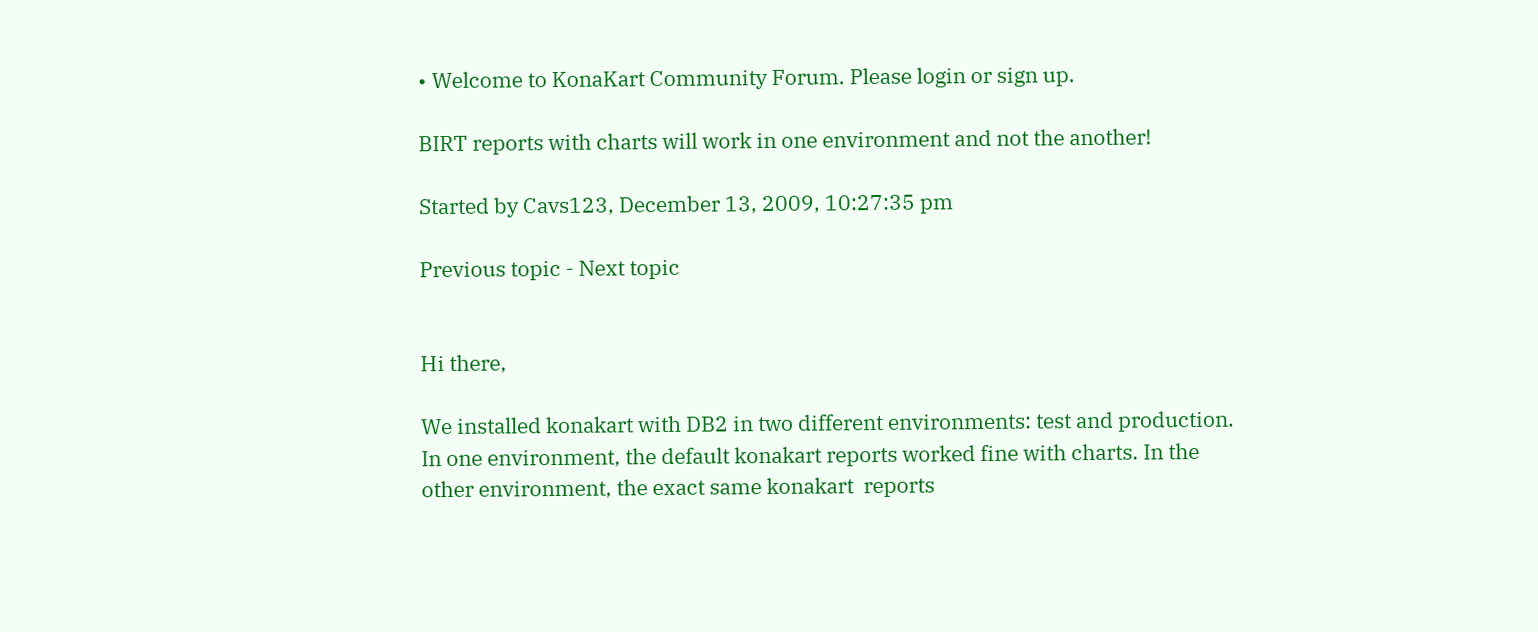• Welcome to KonaKart Community Forum. Please login or sign up.

BIRT reports with charts will work in one environment and not the another!

Started by Cavs123, December 13, 2009, 10:27:35 pm

Previous topic - Next topic


Hi there,

We installed konakart with DB2 in two different environments: test and production. In one environment, the default konakart reports worked fine with charts. In the other environment, the exact same konakart  reports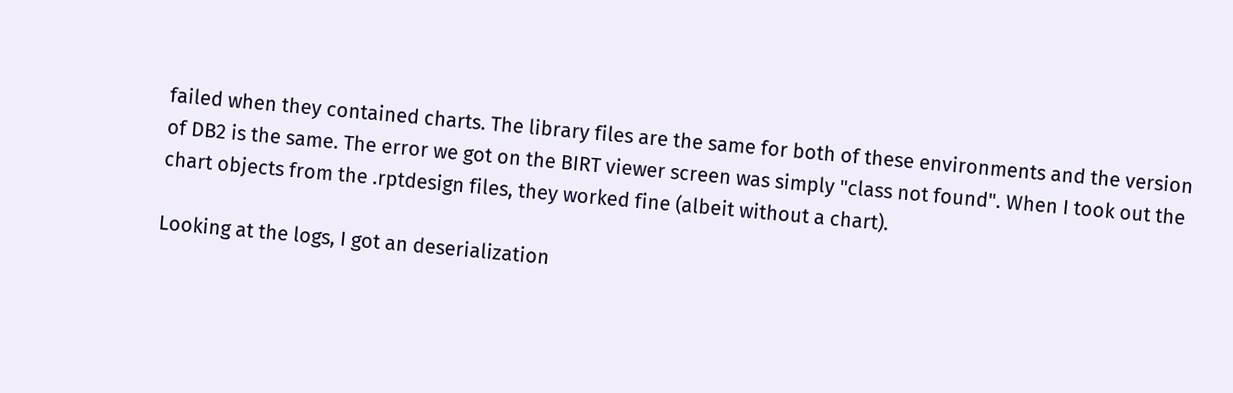failed when they contained charts. The library files are the same for both of these environments and the version of DB2 is the same. The error we got on the BIRT viewer screen was simply "class not found". When I took out the chart objects from the .rptdesign files, they worked fine (albeit without a chart).

Looking at the logs, I got an deserialization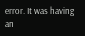error. It was having an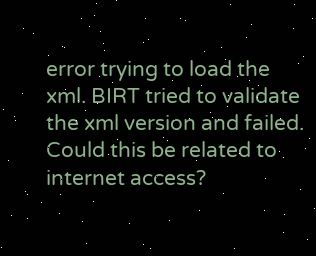error trying to load the xml. BIRT tried to validate the xml version and failed. Could this be related to internet access?